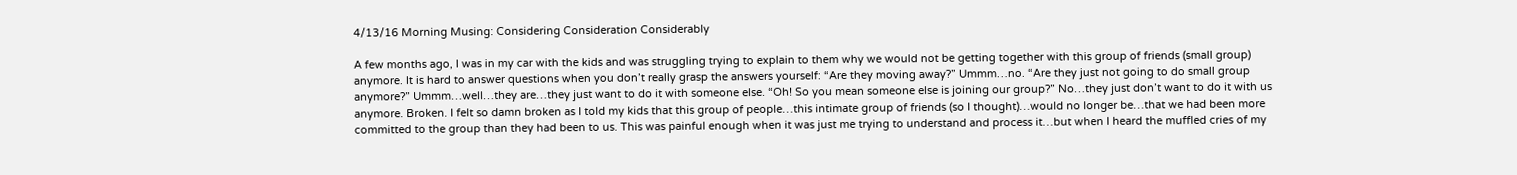4/13/16 Morning Musing: Considering Consideration Considerably

A few months ago, I was in my car with the kids and was struggling trying to explain to them why we would not be getting together with this group of friends (small group) anymore. It is hard to answer questions when you don’t really grasp the answers yourself: “Are they moving away?” Ummm…no. “Are they just not going to do small group anymore?” Ummm…well…they are…they just want to do it with someone else. “Oh! So you mean someone else is joining our group?” No…they just don’t want to do it with us anymore. Broken. I felt so damn broken as I told my kids that this group of people…this intimate group of friends (so I thought)…would no longer be…that we had been more committed to the group than they had been to us. This was painful enough when it was just me trying to understand and process it…but when I heard the muffled cries of my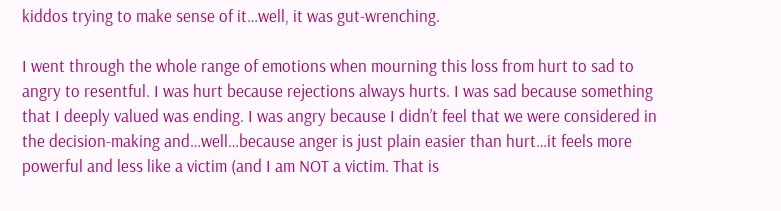kiddos trying to make sense of it…well, it was gut-wrenching.

I went through the whole range of emotions when mourning this loss from hurt to sad to angry to resentful. I was hurt because rejections always hurts. I was sad because something that I deeply valued was ending. I was angry because I didn’t feel that we were considered in the decision-making and…well…because anger is just plain easier than hurt…it feels more powerful and less like a victim (and I am NOT a victim. That is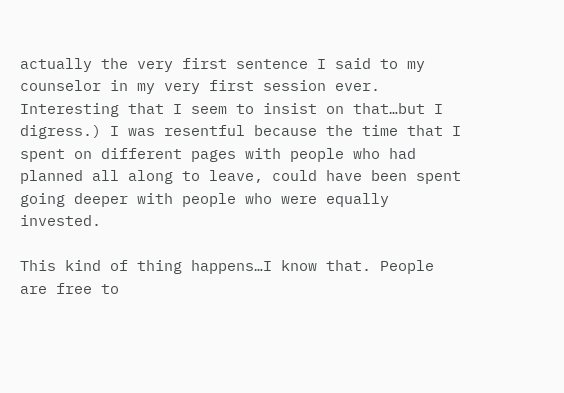actually the very first sentence I said to my counselor in my very first session ever. Interesting that I seem to insist on that…but I digress.) I was resentful because the time that I spent on different pages with people who had planned all along to leave, could have been spent going deeper with people who were equally invested.

This kind of thing happens…I know that. People are free to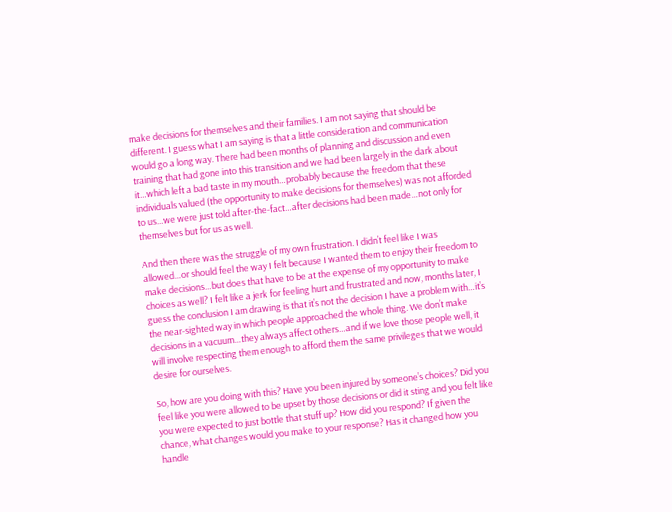make decisions for themselves and their families. I am not saying that should be different. I guess what I am saying is that a little consideration and communication would go a long way. There had been months of planning and discussion and even training that had gone into this transition and we had been largely in the dark about it…which left a bad taste in my mouth…probably because the freedom that these individuals valued (the opportunity to make decisions for themselves) was not afforded to us…we were just told after-the-fact…after decisions had been made…not only for themselves but for us as well.

And then there was the struggle of my own frustration. I didn’t feel like I was allowed…or should feel the way I felt because I wanted them to enjoy their freedom to make decisions…but does that have to be at the expense of my opportunity to make choices as well? I felt like a jerk for feeling hurt and frustrated and now, months later, I guess the conclusion I am drawing is that it’s not the decision I have a problem with…it’s the near-sighted way in which people approached the whole thing. We don’t make decisions in a vacuum…they always affect others…and if we love those people well, it will involve respecting them enough to afford them the same privileges that we would desire for ourselves.

So, how are you doing with this? Have you been injured by someone’s choices? Did you feel like you were allowed to be upset by those decisions or did it sting and you felt like you were expected to just bottle that stuff up? How did you respond? If given the chance, what changes would you make to your response? Has it changed how you handle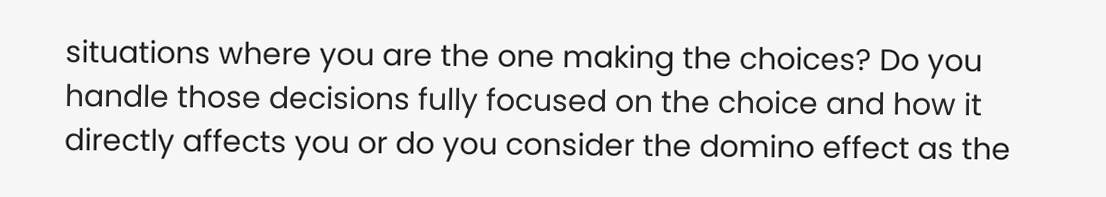situations where you are the one making the choices? Do you handle those decisions fully focused on the choice and how it directly affects you or do you consider the domino effect as the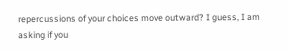repercussions of your choices move outward? I guess, I am asking if you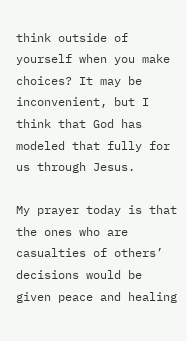think outside of yourself when you make choices? It may be inconvenient, but I think that God has modeled that fully for us through Jesus.

My prayer today is that the ones who are casualties of others’ decisions would be given peace and healing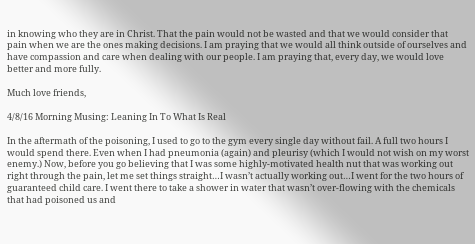in knowing who they are in Christ. That the pain would not be wasted and that we would consider that pain when we are the ones making decisions. I am praying that we would all think outside of ourselves and have compassion and care when dealing with our people. I am praying that, every day, we would love better and more fully.

Much love friends,

4/8/16 Morning Musing: Leaning In To What Is Real

In the aftermath of the poisoning, I used to go to the gym every single day without fail. A full two hours I would spend there. Even when I had pneumonia (again) and pleurisy (which I would not wish on my worst enemy.) Now, before you go believing that I was some highly-motivated health nut that was working out right through the pain, let me set things straight…I wasn’t actually working out…I went for the two hours of guaranteed child care. I went there to take a shower in water that wasn’t over-flowing with the chemicals that had poisoned us and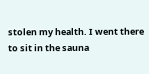stolen my health. I went there to sit in the sauna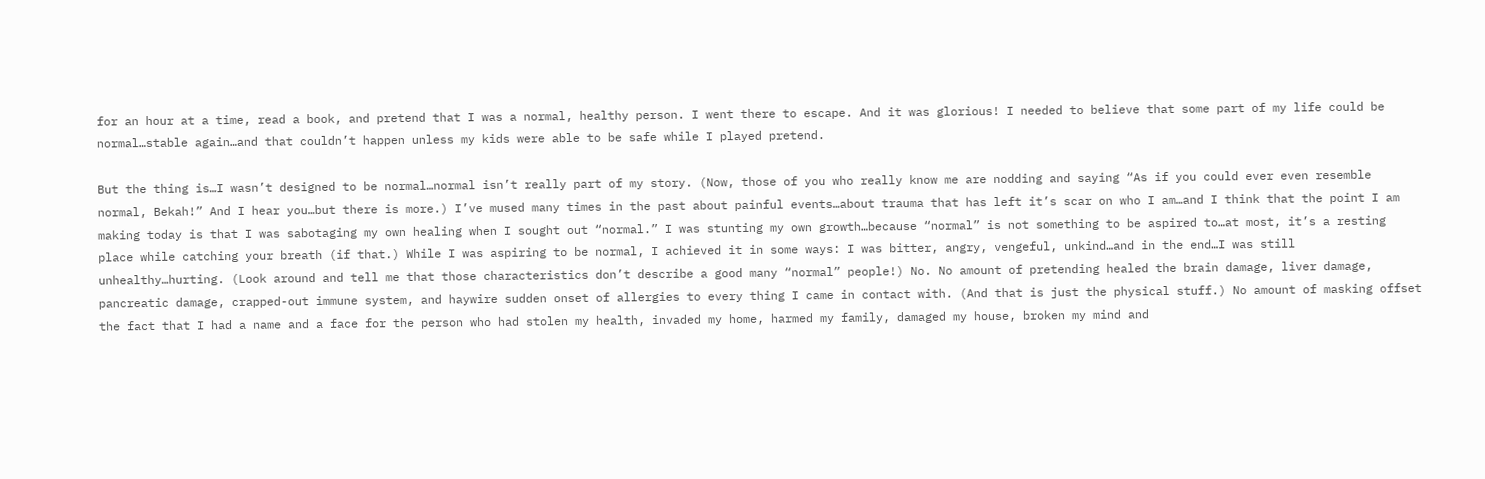for an hour at a time, read a book, and pretend that I was a normal, healthy person. I went there to escape. And it was glorious! I needed to believe that some part of my life could be normal…stable again…and that couldn’t happen unless my kids were able to be safe while I played pretend.

But the thing is…I wasn’t designed to be normal…normal isn’t really part of my story. (Now, those of you who really know me are nodding and saying “As if you could ever even resemble normal, Bekah!” And I hear you…but there is more.) I’ve mused many times in the past about painful events…about trauma that has left it’s scar on who I am…and I think that the point I am making today is that I was sabotaging my own healing when I sought out “normal.” I was stunting my own growth…because “normal” is not something to be aspired to…at most, it’s a resting place while catching your breath (if that.) While I was aspiring to be normal, I achieved it in some ways: I was bitter, angry, vengeful, unkind…and in the end…I was still unhealthy…hurting. (Look around and tell me that those characteristics don’t describe a good many “normal” people!) No. No amount of pretending healed the brain damage, liver damage, pancreatic damage, crapped-out immune system, and haywire sudden onset of allergies to every thing I came in contact with. (And that is just the physical stuff.) No amount of masking offset the fact that I had a name and a face for the person who had stolen my health, invaded my home, harmed my family, damaged my house, broken my mind and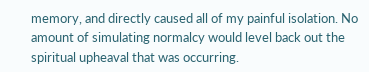memory, and directly caused all of my painful isolation. No amount of simulating normalcy would level back out the spiritual upheaval that was occurring.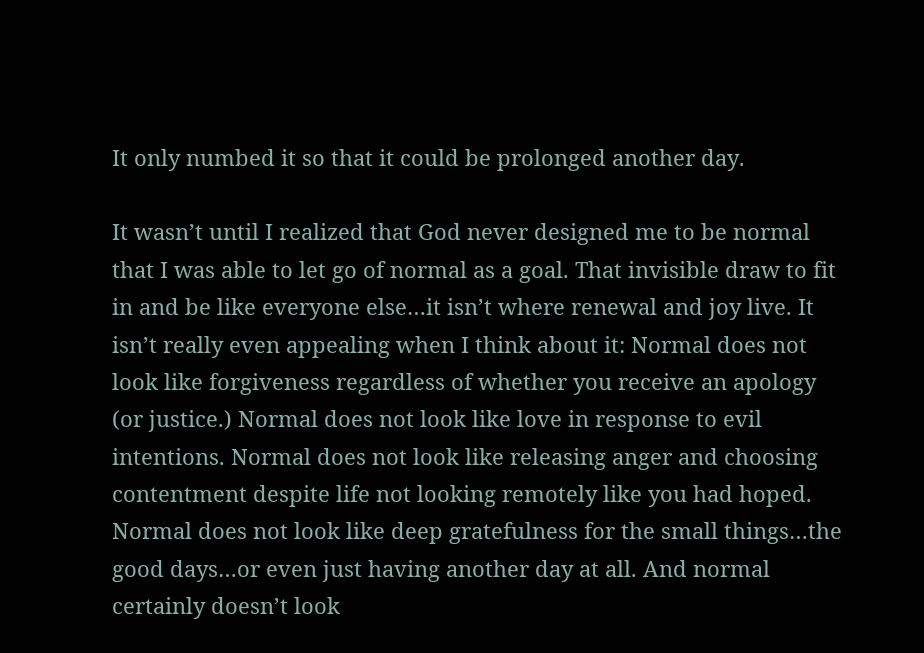It only numbed it so that it could be prolonged another day.

It wasn’t until I realized that God never designed me to be normal that I was able to let go of normal as a goal. That invisible draw to fit in and be like everyone else…it isn’t where renewal and joy live. It isn’t really even appealing when I think about it: Normal does not look like forgiveness regardless of whether you receive an apology (or justice.) Normal does not look like love in response to evil intentions. Normal does not look like releasing anger and choosing contentment despite life not looking remotely like you had hoped. Normal does not look like deep gratefulness for the small things…the good days…or even just having another day at all. And normal certainly doesn’t look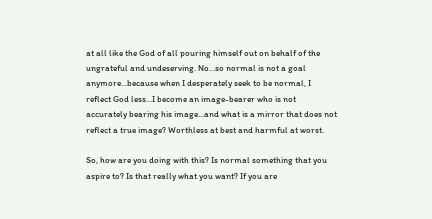at all like the God of all pouring himself out on behalf of the ungrateful and undeserving. No…so normal is not a goal anymore…because when I desperately seek to be normal, I reflect God less…I become an image-bearer who is not accurately bearing his image…and what is a mirror that does not reflect a true image? Worthless at best and harmful at worst.

So, how are you doing with this? Is normal something that you aspire to? Is that really what you want? If you are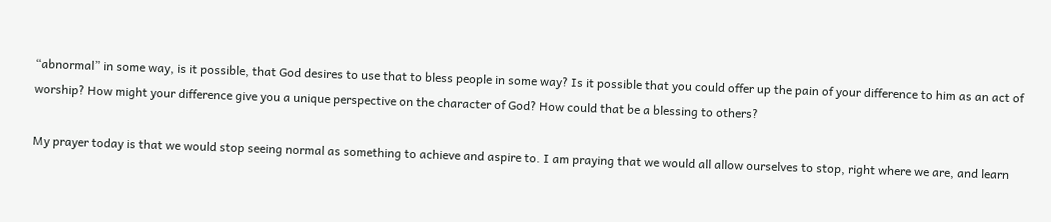“abnormal” in some way, is it possible, that God desires to use that to bless people in some way? Is it possible that you could offer up the pain of your difference to him as an act of worship? How might your difference give you a unique perspective on the character of God? How could that be a blessing to others?

My prayer today is that we would stop seeing normal as something to achieve and aspire to. I am praying that we would all allow ourselves to stop, right where we are, and learn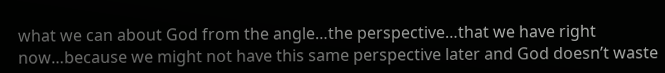what we can about God from the angle…the perspective…that we have right now…because we might not have this same perspective later and God doesn’t waste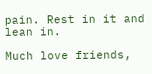pain. Rest in it and lean in.

Much love friends,